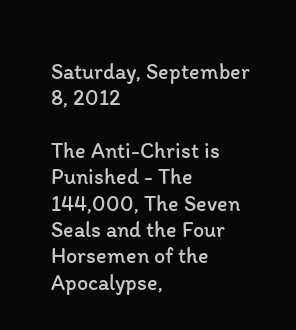Saturday, September 8, 2012

The Anti-Christ is Punished - The 144,000, The Seven Seals and the Four Horsemen of the Apocalypse,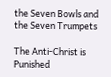the Seven Bowls and the Seven Trumpets

The Anti-Christ is Punished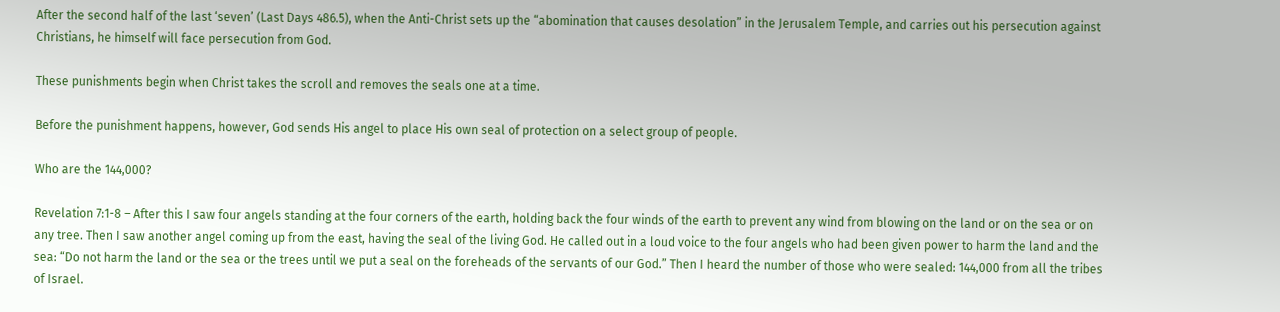After the second half of the last ‘seven’ (Last Days 486.5), when the Anti-Christ sets up the “abomination that causes desolation” in the Jerusalem Temple, and carries out his persecution against Christians, he himself will face persecution from God.

These punishments begin when Christ takes the scroll and removes the seals one at a time.

Before the punishment happens, however, God sends His angel to place His own seal of protection on a select group of people.

Who are the 144,000?

Revelation 7:1-8 – After this I saw four angels standing at the four corners of the earth, holding back the four winds of the earth to prevent any wind from blowing on the land or on the sea or on any tree. Then I saw another angel coming up from the east, having the seal of the living God. He called out in a loud voice to the four angels who had been given power to harm the land and the sea: “Do not harm the land or the sea or the trees until we put a seal on the foreheads of the servants of our God.” Then I heard the number of those who were sealed: 144,000 from all the tribes of Israel.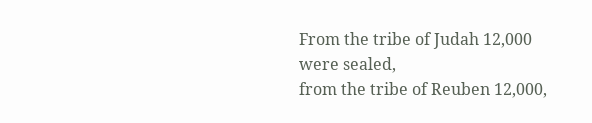From the tribe of Judah 12,000 were sealed,
from the tribe of Reuben 12,000,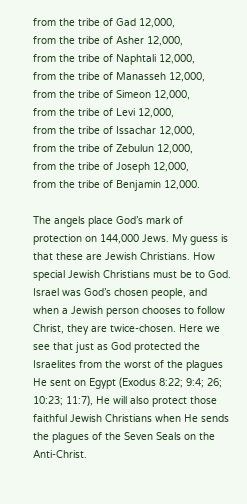from the tribe of Gad 12,000,
from the tribe of Asher 12,000,
from the tribe of Naphtali 12,000,
from the tribe of Manasseh 12,000,
from the tribe of Simeon 12,000,
from the tribe of Levi 12,000,
from the tribe of Issachar 12,000,
from the tribe of Zebulun 12,000,
from the tribe of Joseph 12,000,
from the tribe of Benjamin 12,000.

The angels place God’s mark of protection on 144,000 Jews. My guess is that these are Jewish Christians. How special Jewish Christians must be to God. Israel was God’s chosen people, and when a Jewish person chooses to follow Christ, they are twice-chosen. Here we see that just as God protected the Israelites from the worst of the plagues He sent on Egypt (Exodus 8:22; 9:4; 26; 10:23; 11:7), He will also protect those faithful Jewish Christians when He sends the plagues of the Seven Seals on the Anti-Christ.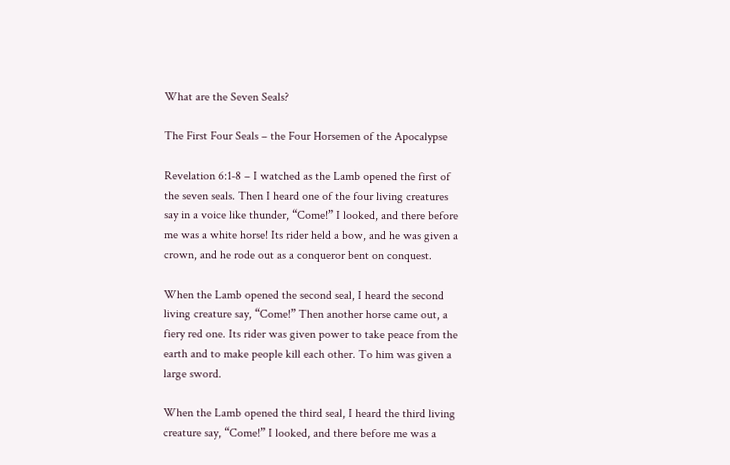What are the Seven Seals?

The First Four Seals – the Four Horsemen of the Apocalypse

Revelation 6:1-8 – I watched as the Lamb opened the first of the seven seals. Then I heard one of the four living creatures say in a voice like thunder, “Come!” I looked, and there before me was a white horse! Its rider held a bow, and he was given a crown, and he rode out as a conqueror bent on conquest.

When the Lamb opened the second seal, I heard the second living creature say, “Come!” Then another horse came out, a fiery red one. Its rider was given power to take peace from the earth and to make people kill each other. To him was given a large sword.

When the Lamb opened the third seal, I heard the third living creature say, “Come!” I looked, and there before me was a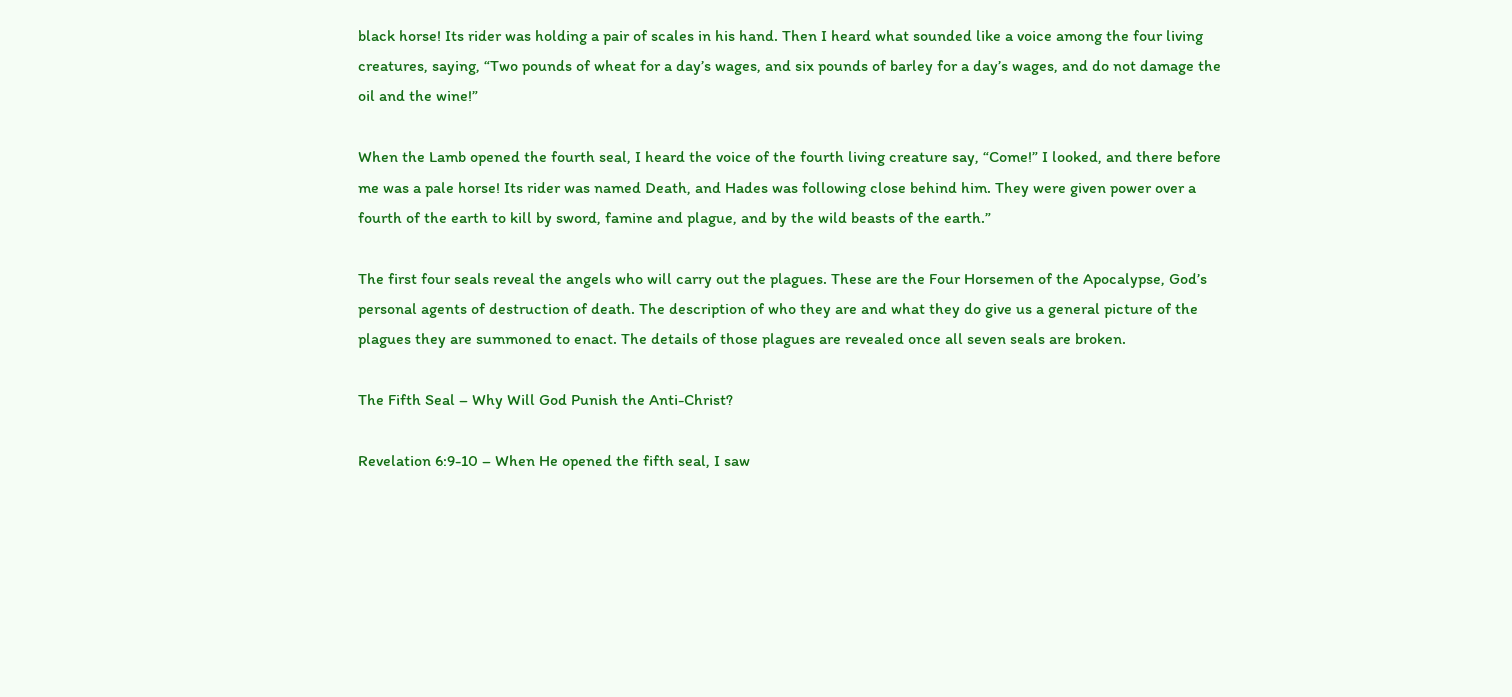black horse! Its rider was holding a pair of scales in his hand. Then I heard what sounded like a voice among the four living creatures, saying, “Two pounds of wheat for a day’s wages, and six pounds of barley for a day’s wages, and do not damage the oil and the wine!”

When the Lamb opened the fourth seal, I heard the voice of the fourth living creature say, “Come!” I looked, and there before me was a pale horse! Its rider was named Death, and Hades was following close behind him. They were given power over a fourth of the earth to kill by sword, famine and plague, and by the wild beasts of the earth.”

The first four seals reveal the angels who will carry out the plagues. These are the Four Horsemen of the Apocalypse, God’s personal agents of destruction of death. The description of who they are and what they do give us a general picture of the plagues they are summoned to enact. The details of those plagues are revealed once all seven seals are broken.

The Fifth Seal – Why Will God Punish the Anti-Christ?

Revelation 6:9-10 – When He opened the fifth seal, I saw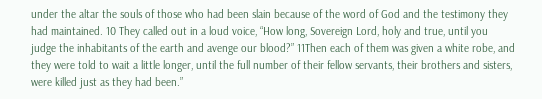under the altar the souls of those who had been slain because of the word of God and the testimony they had maintained. 10 They called out in a loud voice, “How long, Sovereign Lord, holy and true, until you judge the inhabitants of the earth and avenge our blood?” 11Then each of them was given a white robe, and they were told to wait a little longer, until the full number of their fellow servants, their brothers and sisters, were killed just as they had been.”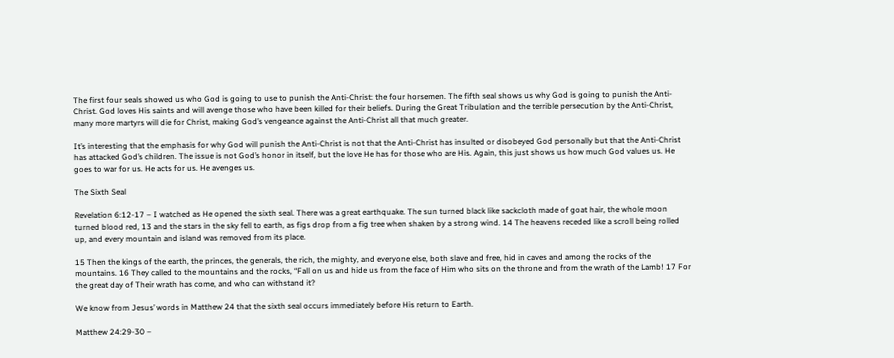The first four seals showed us who God is going to use to punish the Anti-Christ: the four horsemen. The fifth seal shows us why God is going to punish the Anti-Christ. God loves His saints and will avenge those who have been killed for their beliefs. During the Great Tribulation and the terrible persecution by the Anti-Christ, many more martyrs will die for Christ, making God’s vengeance against the Anti-Christ all that much greater.

It’s interesting that the emphasis for why God will punish the Anti-Christ is not that the Anti-Christ has insulted or disobeyed God personally but that the Anti-Christ has attacked God’s children. The issue is not God’s honor in itself, but the love He has for those who are His. Again, this just shows us how much God values us. He goes to war for us. He acts for us. He avenges us.

The Sixth Seal

Revelation 6:12-17 – I watched as He opened the sixth seal. There was a great earthquake. The sun turned black like sackcloth made of goat hair, the whole moon turned blood red, 13 and the stars in the sky fell to earth, as figs drop from a fig tree when shaken by a strong wind. 14 The heavens receded like a scroll being rolled up, and every mountain and island was removed from its place.

15 Then the kings of the earth, the princes, the generals, the rich, the mighty, and everyone else, both slave and free, hid in caves and among the rocks of the mountains. 16 They called to the mountains and the rocks, “Fall on us and hide us from the face of Him who sits on the throne and from the wrath of the Lamb! 17 For the great day of Their wrath has come, and who can withstand it?

We know from Jesus’ words in Matthew 24 that the sixth seal occurs immediately before His return to Earth.

Matthew 24:29-30 –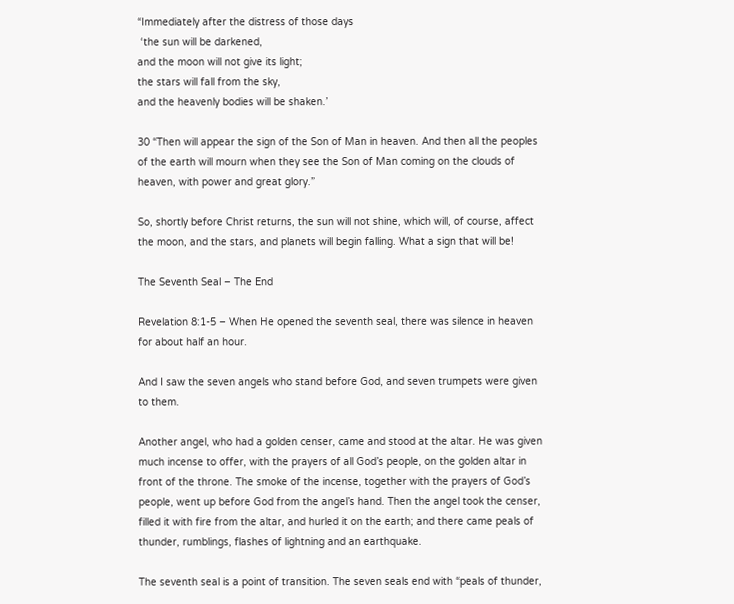“Immediately after the distress of those days
 ‘the sun will be darkened,
and the moon will not give its light;
the stars will fall from the sky,
and the heavenly bodies will be shaken.’

30 “Then will appear the sign of the Son of Man in heaven. And then all the peoples of the earth will mourn when they see the Son of Man coming on the clouds of heaven, with power and great glory.”

So, shortly before Christ returns, the sun will not shine, which will, of course, affect the moon, and the stars, and planets will begin falling. What a sign that will be!

The Seventh Seal – The End

Revelation 8:1-5 – When He opened the seventh seal, there was silence in heaven for about half an hour.

And I saw the seven angels who stand before God, and seven trumpets were given to them.

Another angel, who had a golden censer, came and stood at the altar. He was given much incense to offer, with the prayers of all God’s people, on the golden altar in front of the throne. The smoke of the incense, together with the prayers of God’s people, went up before God from the angel’s hand. Then the angel took the censer, filled it with fire from the altar, and hurled it on the earth; and there came peals of thunder, rumblings, flashes of lightning and an earthquake.

The seventh seal is a point of transition. The seven seals end with “peals of thunder,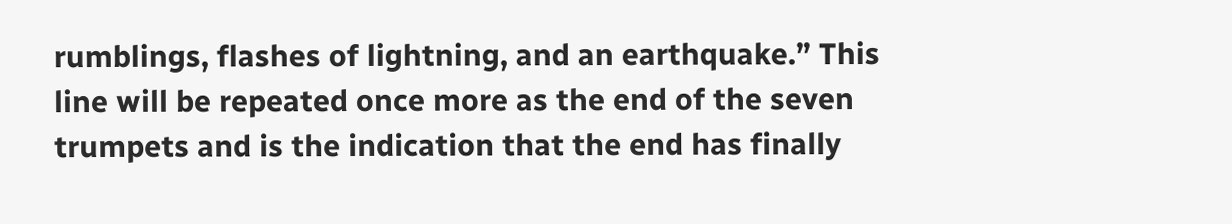rumblings, flashes of lightning, and an earthquake.” This line will be repeated once more as the end of the seven trumpets and is the indication that the end has finally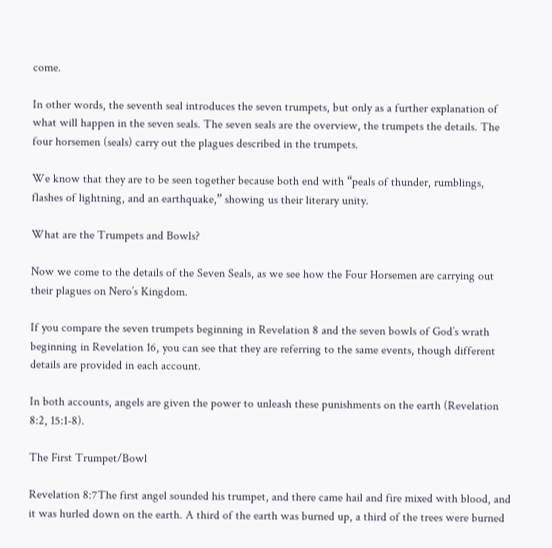come.

In other words, the seventh seal introduces the seven trumpets, but only as a further explanation of what will happen in the seven seals. The seven seals are the overview, the trumpets the details. The four horsemen (seals) carry out the plagues described in the trumpets.

We know that they are to be seen together because both end with “peals of thunder, rumblings, flashes of lightning, and an earthquake,” showing us their literary unity.

What are the Trumpets and Bowls?

Now we come to the details of the Seven Seals, as we see how the Four Horsemen are carrying out their plagues on Nero’s Kingdom.

If you compare the seven trumpets beginning in Revelation 8 and the seven bowls of God’s wrath beginning in Revelation 16, you can see that they are referring to the same events, though different details are provided in each account.

In both accounts, angels are given the power to unleash these punishments on the earth (Revelation 8:2, 15:1-8).

The First Trumpet/Bowl

Revelation 8:7The first angel sounded his trumpet, and there came hail and fire mixed with blood, and it was hurled down on the earth. A third of the earth was burned up, a third of the trees were burned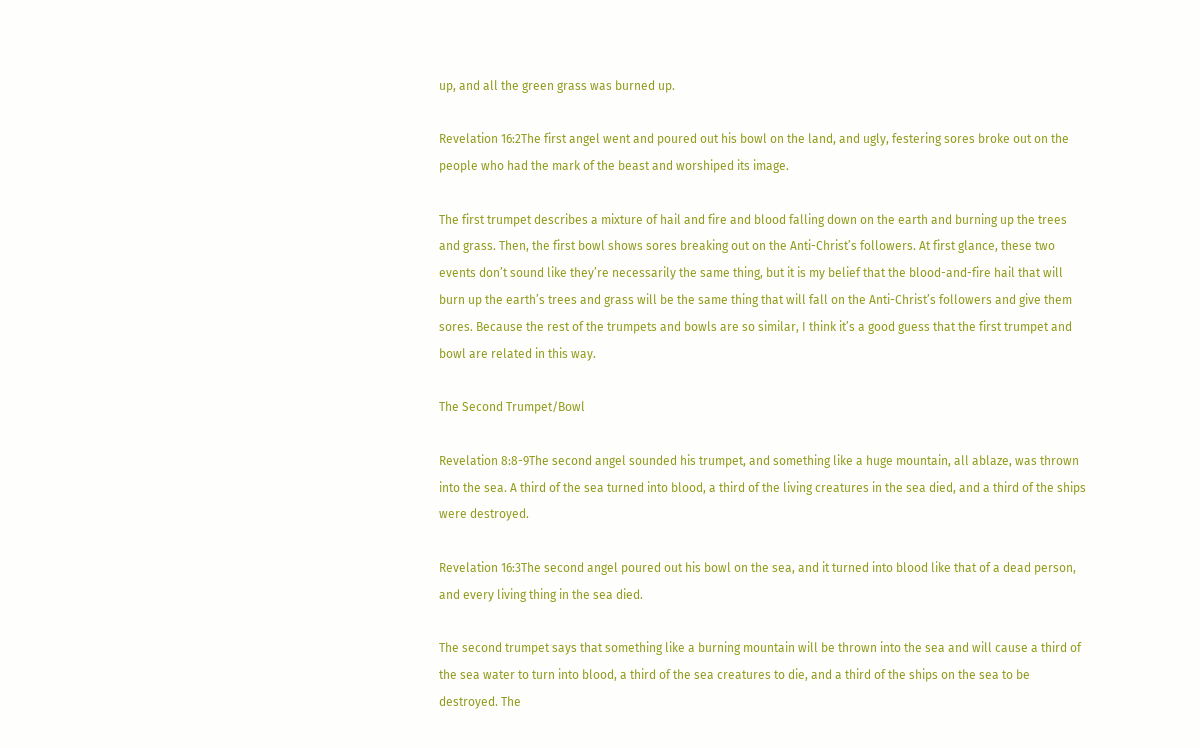up, and all the green grass was burned up.

Revelation 16:2The first angel went and poured out his bowl on the land, and ugly, festering sores broke out on the people who had the mark of the beast and worshiped its image.

The first trumpet describes a mixture of hail and fire and blood falling down on the earth and burning up the trees and grass. Then, the first bowl shows sores breaking out on the Anti-Christ’s followers. At first glance, these two events don’t sound like they’re necessarily the same thing, but it is my belief that the blood-and-fire hail that will burn up the earth’s trees and grass will be the same thing that will fall on the Anti-Christ’s followers and give them sores. Because the rest of the trumpets and bowls are so similar, I think it’s a good guess that the first trumpet and bowl are related in this way.

The Second Trumpet/Bowl

Revelation 8:8-9The second angel sounded his trumpet, and something like a huge mountain, all ablaze, was thrown into the sea. A third of the sea turned into blood, a third of the living creatures in the sea died, and a third of the ships were destroyed.

Revelation 16:3The second angel poured out his bowl on the sea, and it turned into blood like that of a dead person, and every living thing in the sea died.

The second trumpet says that something like a burning mountain will be thrown into the sea and will cause a third of the sea water to turn into blood, a third of the sea creatures to die, and a third of the ships on the sea to be destroyed. The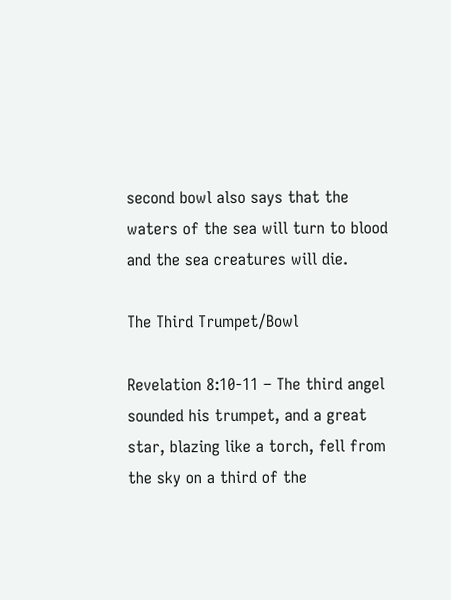second bowl also says that the waters of the sea will turn to blood and the sea creatures will die.

The Third Trumpet/Bowl

Revelation 8:10-11 – The third angel sounded his trumpet, and a great star, blazing like a torch, fell from the sky on a third of the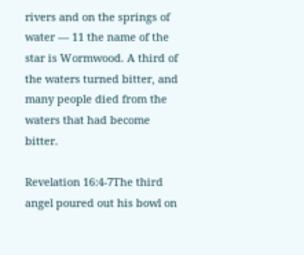rivers and on the springs of water — 11 the name of the star is Wormwood. A third of the waters turned bitter, and many people died from the waters that had become bitter.

Revelation 16:4-7The third angel poured out his bowl on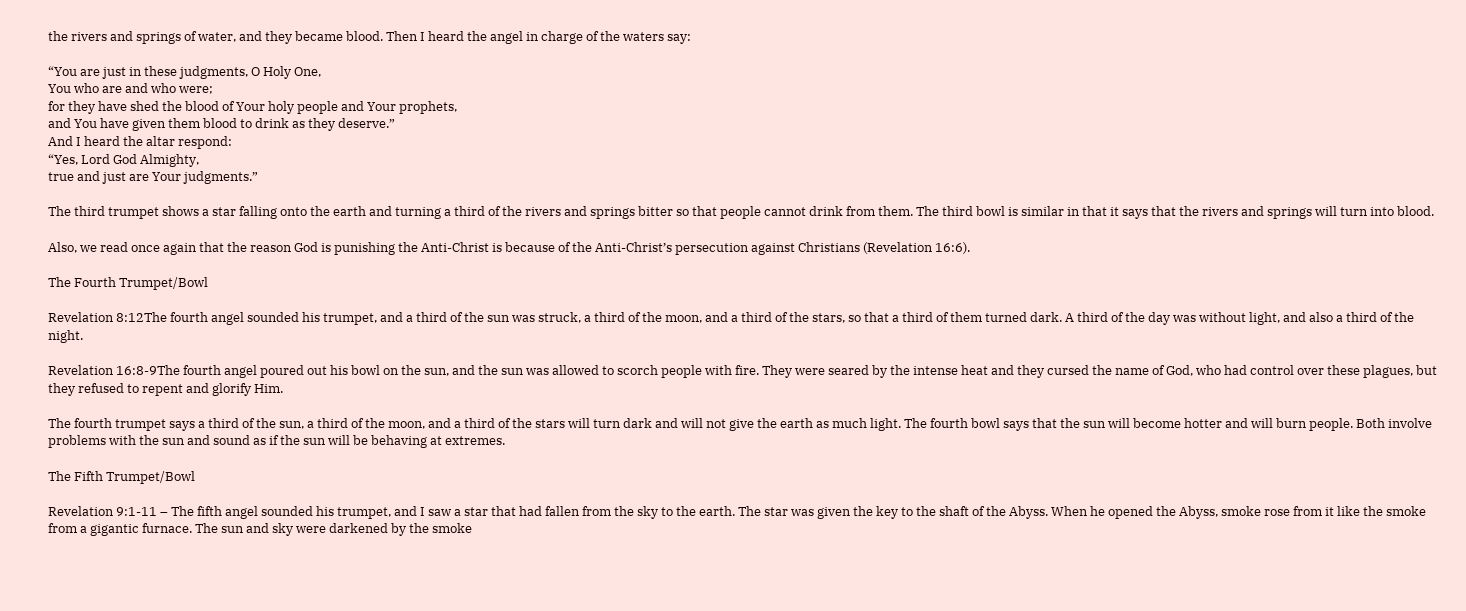the rivers and springs of water, and they became blood. Then I heard the angel in charge of the waters say:

“You are just in these judgments, O Holy One,
You who are and who were;
for they have shed the blood of Your holy people and Your prophets,
and You have given them blood to drink as they deserve.”
And I heard the altar respond:
“Yes, Lord God Almighty,
true and just are Your judgments.”

The third trumpet shows a star falling onto the earth and turning a third of the rivers and springs bitter so that people cannot drink from them. The third bowl is similar in that it says that the rivers and springs will turn into blood.

Also, we read once again that the reason God is punishing the Anti-Christ is because of the Anti-Christ’s persecution against Christians (Revelation 16:6).

The Fourth Trumpet/Bowl

Revelation 8:12The fourth angel sounded his trumpet, and a third of the sun was struck, a third of the moon, and a third of the stars, so that a third of them turned dark. A third of the day was without light, and also a third of the night.

Revelation 16:8-9The fourth angel poured out his bowl on the sun, and the sun was allowed to scorch people with fire. They were seared by the intense heat and they cursed the name of God, who had control over these plagues, but they refused to repent and glorify Him.

The fourth trumpet says a third of the sun, a third of the moon, and a third of the stars will turn dark and will not give the earth as much light. The fourth bowl says that the sun will become hotter and will burn people. Both involve problems with the sun and sound as if the sun will be behaving at extremes.

The Fifth Trumpet/Bowl

Revelation 9:1-11 – The fifth angel sounded his trumpet, and I saw a star that had fallen from the sky to the earth. The star was given the key to the shaft of the Abyss. When he opened the Abyss, smoke rose from it like the smoke from a gigantic furnace. The sun and sky were darkened by the smoke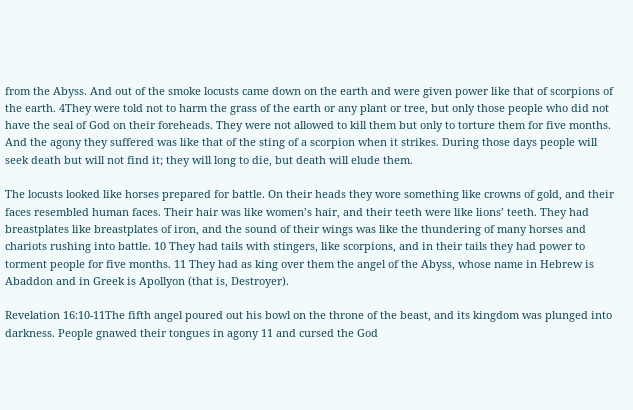from the Abyss. And out of the smoke locusts came down on the earth and were given power like that of scorpions of the earth. 4They were told not to harm the grass of the earth or any plant or tree, but only those people who did not have the seal of God on their foreheads. They were not allowed to kill them but only to torture them for five months. And the agony they suffered was like that of the sting of a scorpion when it strikes. During those days people will seek death but will not find it; they will long to die, but death will elude them.

The locusts looked like horses prepared for battle. On their heads they wore something like crowns of gold, and their faces resembled human faces. Their hair was like women’s hair, and their teeth were like lions’ teeth. They had breastplates like breastplates of iron, and the sound of their wings was like the thundering of many horses and chariots rushing into battle. 10 They had tails with stingers, like scorpions, and in their tails they had power to torment people for five months. 11 They had as king over them the angel of the Abyss, whose name in Hebrew is Abaddon and in Greek is Apollyon (that is, Destroyer).

Revelation 16:10-11The fifth angel poured out his bowl on the throne of the beast, and its kingdom was plunged into darkness. People gnawed their tongues in agony 11 and cursed the God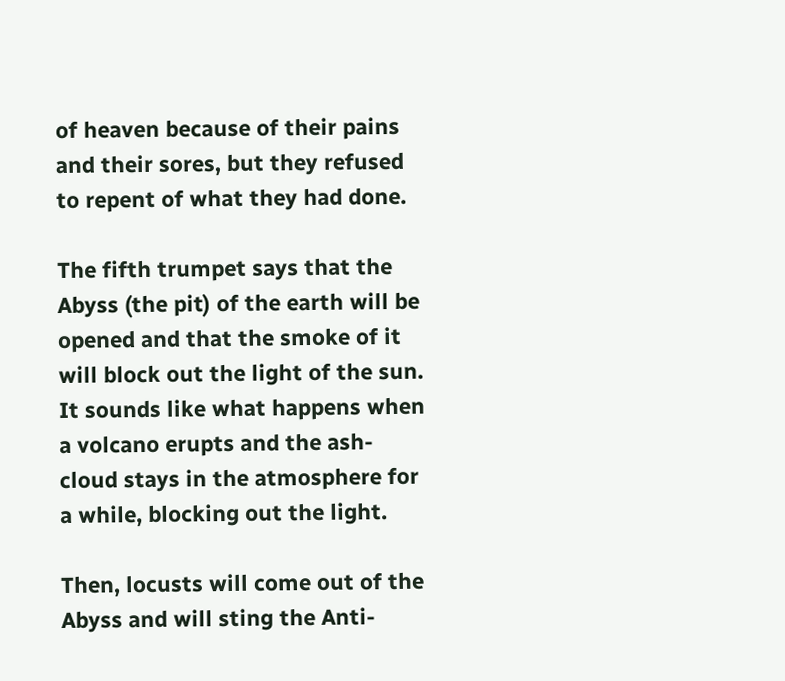of heaven because of their pains and their sores, but they refused to repent of what they had done.

The fifth trumpet says that the Abyss (the pit) of the earth will be opened and that the smoke of it will block out the light of the sun. It sounds like what happens when a volcano erupts and the ash-cloud stays in the atmosphere for a while, blocking out the light.

Then, locusts will come out of the Abyss and will sting the Anti-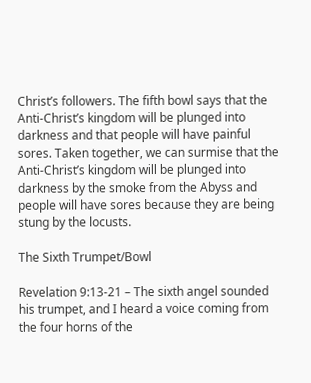Christ’s followers. The fifth bowl says that the Anti-Christ’s kingdom will be plunged into darkness and that people will have painful sores. Taken together, we can surmise that the Anti-Christ’s kingdom will be plunged into darkness by the smoke from the Abyss and people will have sores because they are being stung by the locusts.

The Sixth Trumpet/Bowl

Revelation 9:13-21 – The sixth angel sounded his trumpet, and I heard a voice coming from the four horns of the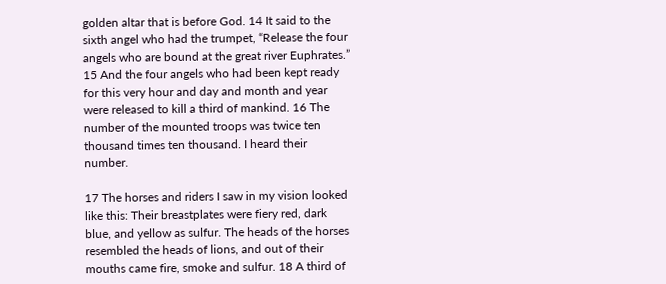golden altar that is before God. 14 It said to the sixth angel who had the trumpet, “Release the four angels who are bound at the great river Euphrates.” 15 And the four angels who had been kept ready for this very hour and day and month and year were released to kill a third of mankind. 16 The number of the mounted troops was twice ten thousand times ten thousand. I heard their number.

17 The horses and riders I saw in my vision looked like this: Their breastplates were fiery red, dark blue, and yellow as sulfur. The heads of the horses resembled the heads of lions, and out of their mouths came fire, smoke and sulfur. 18 A third of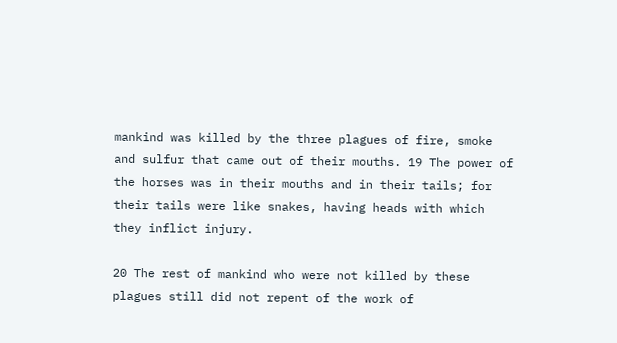mankind was killed by the three plagues of fire, smoke and sulfur that came out of their mouths. 19 The power of the horses was in their mouths and in their tails; for their tails were like snakes, having heads with which they inflict injury.

20 The rest of mankind who were not killed by these plagues still did not repent of the work of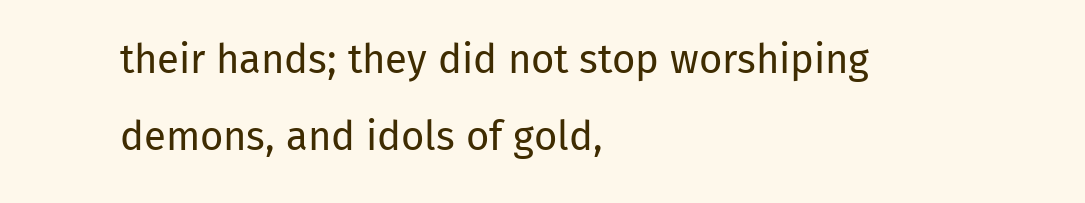their hands; they did not stop worshiping demons, and idols of gold,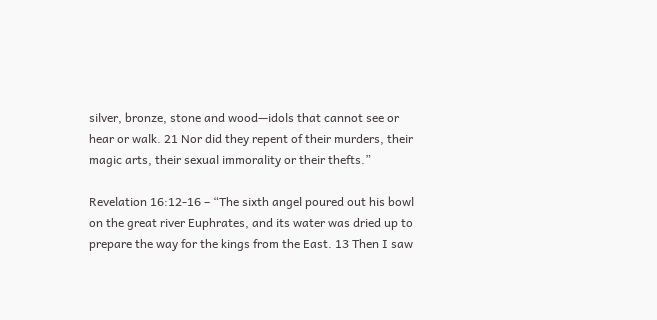silver, bronze, stone and wood—idols that cannot see or hear or walk. 21 Nor did they repent of their murders, their magic arts, their sexual immorality or their thefts.”

Revelation 16:12-16 – “The sixth angel poured out his bowl on the great river Euphrates, and its water was dried up to prepare the way for the kings from the East. 13 Then I saw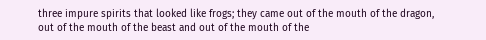three impure spirits that looked like frogs; they came out of the mouth of the dragon, out of the mouth of the beast and out of the mouth of the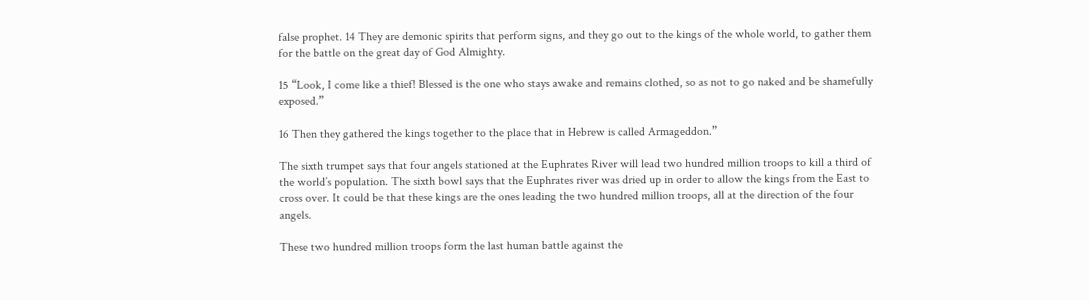false prophet. 14 They are demonic spirits that perform signs, and they go out to the kings of the whole world, to gather them for the battle on the great day of God Almighty.

15 “Look, I come like a thief! Blessed is the one who stays awake and remains clothed, so as not to go naked and be shamefully exposed.”

16 Then they gathered the kings together to the place that in Hebrew is called Armageddon.”

The sixth trumpet says that four angels stationed at the Euphrates River will lead two hundred million troops to kill a third of the world’s population. The sixth bowl says that the Euphrates river was dried up in order to allow the kings from the East to cross over. It could be that these kings are the ones leading the two hundred million troops, all at the direction of the four angels.

These two hundred million troops form the last human battle against the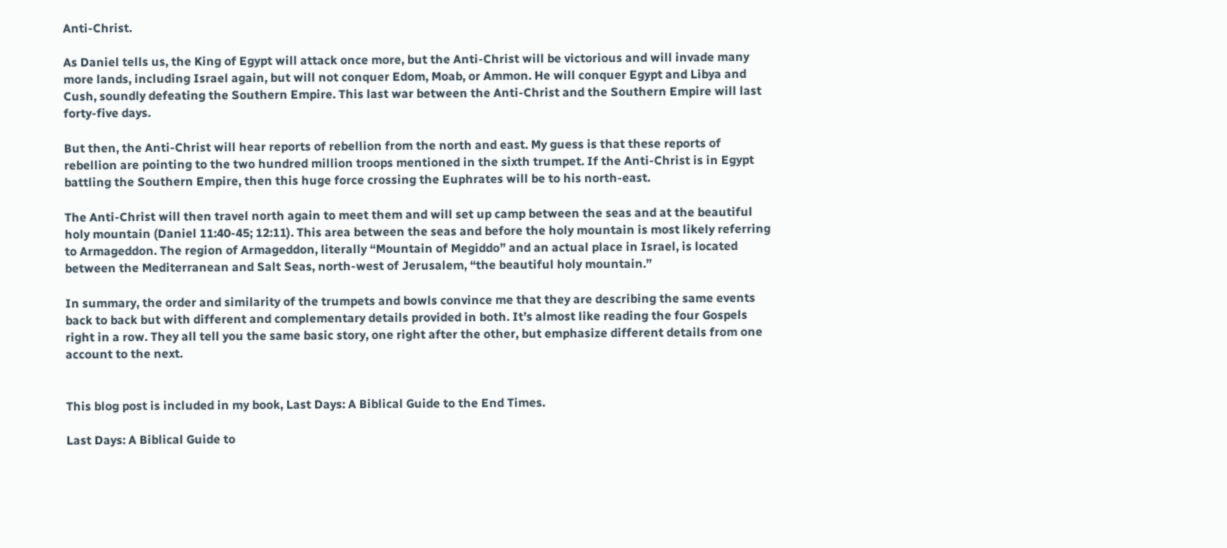Anti-Christ.

As Daniel tells us, the King of Egypt will attack once more, but the Anti-Christ will be victorious and will invade many more lands, including Israel again, but will not conquer Edom, Moab, or Ammon. He will conquer Egypt and Libya and Cush, soundly defeating the Southern Empire. This last war between the Anti-Christ and the Southern Empire will last forty-five days.

But then, the Anti-Christ will hear reports of rebellion from the north and east. My guess is that these reports of rebellion are pointing to the two hundred million troops mentioned in the sixth trumpet. If the Anti-Christ is in Egypt battling the Southern Empire, then this huge force crossing the Euphrates will be to his north-east.

The Anti-Christ will then travel north again to meet them and will set up camp between the seas and at the beautiful holy mountain (Daniel 11:40-45; 12:11). This area between the seas and before the holy mountain is most likely referring to Armageddon. The region of Armageddon, literally “Mountain of Megiddo” and an actual place in Israel, is located between the Mediterranean and Salt Seas, north-west of Jerusalem, “the beautiful holy mountain.”

In summary, the order and similarity of the trumpets and bowls convince me that they are describing the same events back to back but with different and complementary details provided in both. It’s almost like reading the four Gospels right in a row. They all tell you the same basic story, one right after the other, but emphasize different details from one account to the next.


This blog post is included in my book, Last Days: A Biblical Guide to the End Times.

Last Days: A Biblical Guide to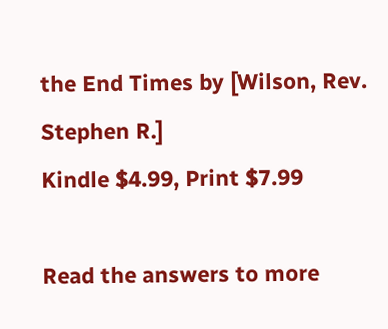the End Times by [Wilson, Rev. Stephen R.]
Kindle $4.99, Print $7.99

Read the answers to more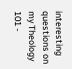interesting questions on my Theology 101 -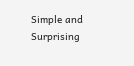Simple and Surprising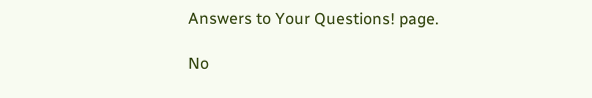Answers to Your Questions! page.

No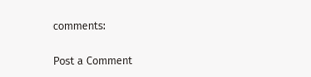comments:

Post a Comment